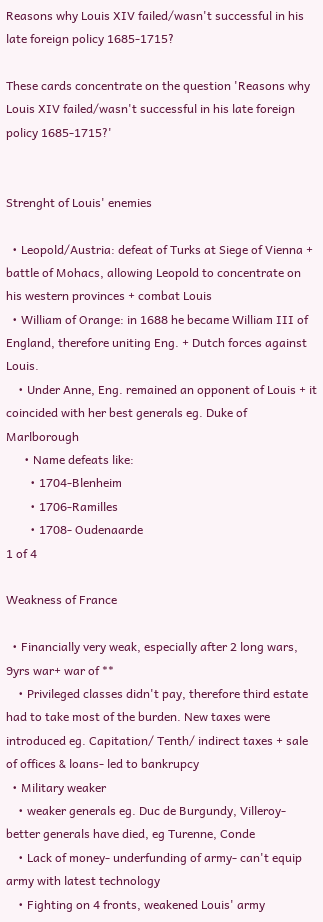Reasons why Louis XIV failed/wasn't successful in his late foreign policy 1685-1715?

These cards concentrate on the question 'Reasons why Louis XIV failed/wasn't successful in his late foreign policy 1685-1715?'


Strenght of Louis' enemies

  • Leopold/Austria: defeat of Turks at Siege of Vienna + battle of Mohacs, allowing Leopold to concentrate on his western provinces + combat Louis
  • William of Orange: in 1688 he became William III of England, therefore uniting Eng. + Dutch forces against Louis.
    • Under Anne, Eng. remained an opponent of Louis + it coincided with her best generals eg. Duke of Marlborough
      • Name defeats like:
        • 1704-Blenheim
        • 1706-Ramilles
        • 1708- Oudenaarde
1 of 4

Weakness of France

  • Financially very weak, especially after 2 long wars, 9yrs war+ war of **
    • Privileged classes didn't pay, therefore third estate had to take most of the burden. New taxes were introduced eg. Capitation/ Tenth/ indirect taxes + sale of offices & loans- led to bankrupcy
  • Military weaker
    • weaker generals eg. Duc de Burgundy, Villeroy- better generals have died, eg Turenne, Conde
    • Lack of money- underfunding of army- can't equip army with latest technology
    • Fighting on 4 fronts, weakened Louis' army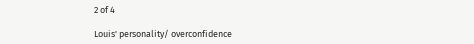2 of 4

Louis' personality/ overconfidence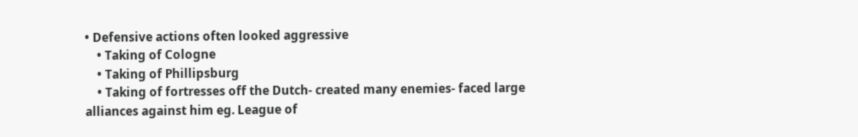• Defensive actions often looked aggressive
    • Taking of Cologne
    • Taking of Phillipsburg
    • Taking of fortresses off the Dutch- created many enemies- faced large alliances against him eg. League of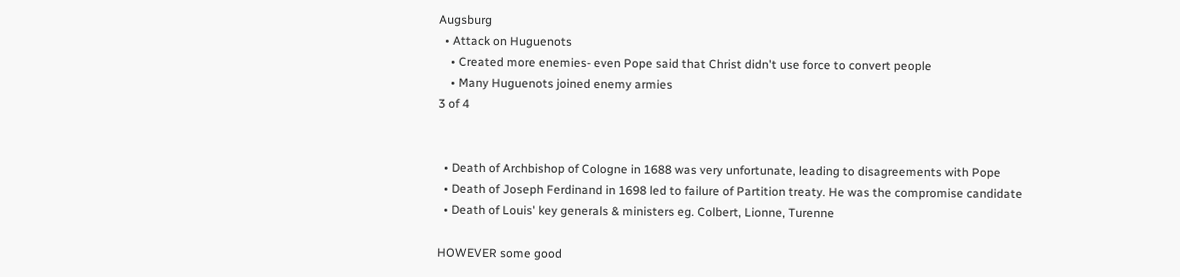Augsburg
  • Attack on Huguenots
    • Created more enemies- even Pope said that Christ didn't use force to convert people
    • Many Huguenots joined enemy armies
3 of 4


  • Death of Archbishop of Cologne in 1688 was very unfortunate, leading to disagreements with Pope
  • Death of Joseph Ferdinand in 1698 led to failure of Partition treaty. He was the compromise candidate
  • Death of Louis' key generals & ministers eg. Colbert, Lionne, Turenne

HOWEVER some good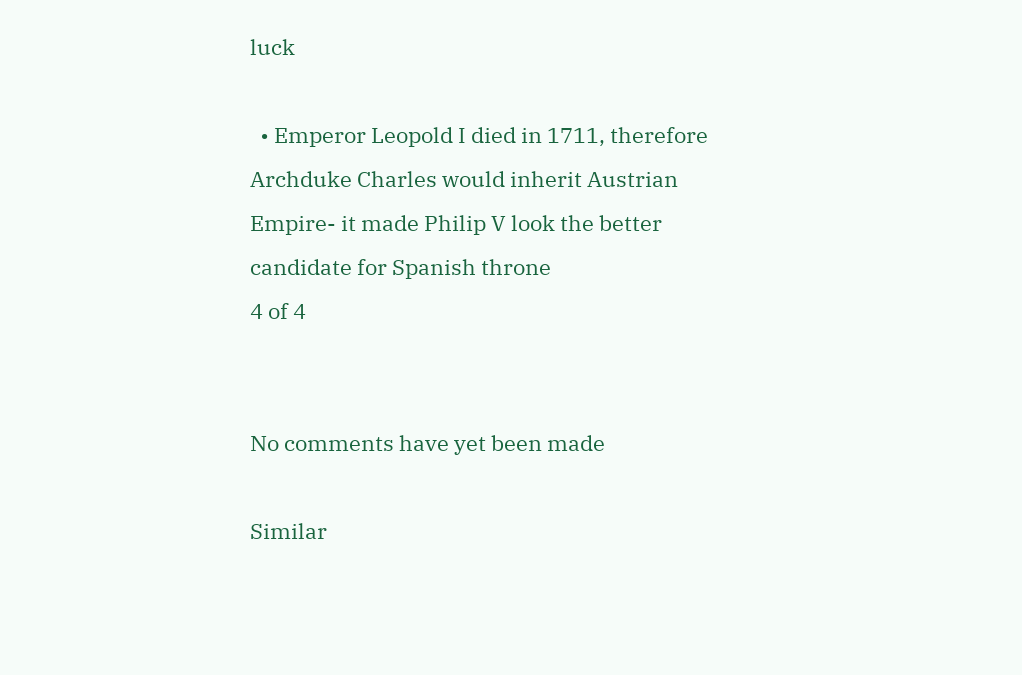luck

  • Emperor Leopold I died in 1711, therefore Archduke Charles would inherit Austrian Empire- it made Philip V look the better candidate for Spanish throne
4 of 4


No comments have yet been made

Similar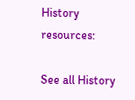History resources:

See all History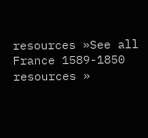resources »See all France 1589-1850 resources »